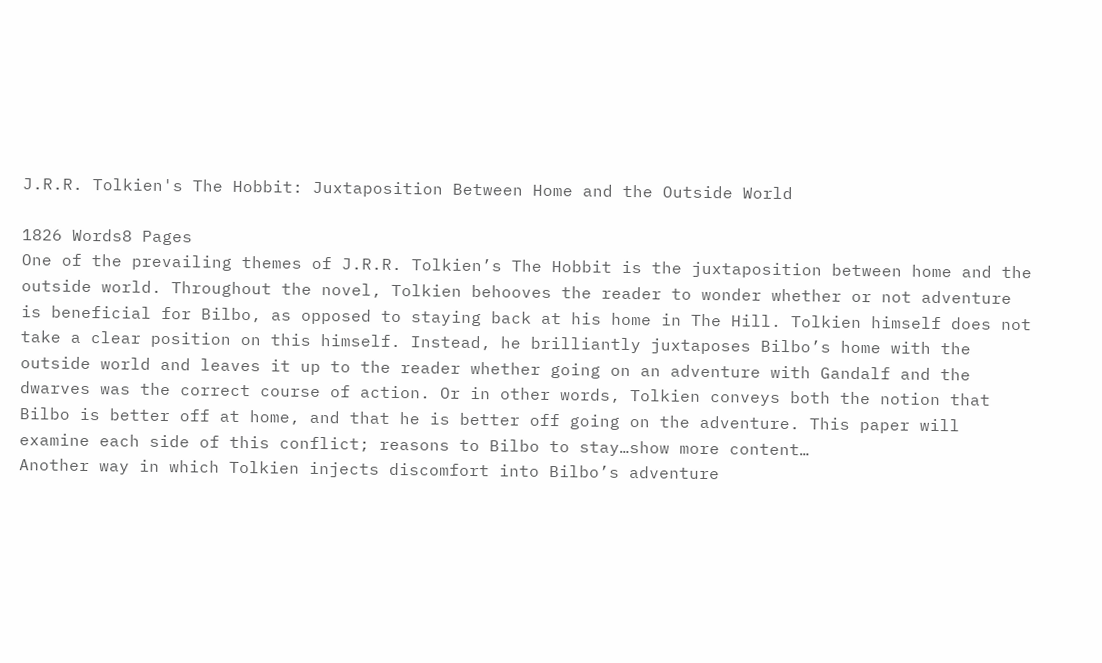J.R.R. Tolkien's The Hobbit: Juxtaposition Between Home and the Outside World

1826 Words8 Pages
One of the prevailing themes of J.R.R. Tolkien’s The Hobbit is the juxtaposition between home and the outside world. Throughout the novel, Tolkien behooves the reader to wonder whether or not adventure is beneficial for Bilbo, as opposed to staying back at his home in The Hill. Tolkien himself does not take a clear position on this himself. Instead, he brilliantly juxtaposes Bilbo’s home with the outside world and leaves it up to the reader whether going on an adventure with Gandalf and the dwarves was the correct course of action. Or in other words, Tolkien conveys both the notion that Bilbo is better off at home, and that he is better off going on the adventure. This paper will examine each side of this conflict; reasons to Bilbo to stay…show more content…
Another way in which Tolkien injects discomfort into Bilbo’s adventure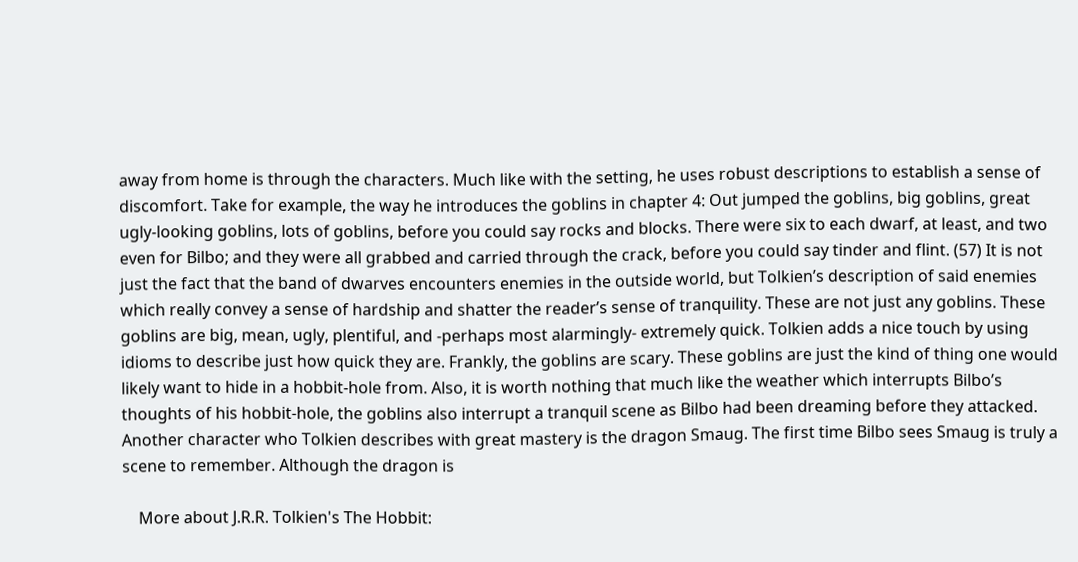away from home is through the characters. Much like with the setting, he uses robust descriptions to establish a sense of discomfort. Take for example, the way he introduces the goblins in chapter 4: Out jumped the goblins, big goblins, great ugly-looking goblins, lots of goblins, before you could say rocks and blocks. There were six to each dwarf, at least, and two even for Bilbo; and they were all grabbed and carried through the crack, before you could say tinder and flint. (57) It is not just the fact that the band of dwarves encounters enemies in the outside world, but Tolkien’s description of said enemies which really convey a sense of hardship and shatter the reader’s sense of tranquility. These are not just any goblins. These goblins are big, mean, ugly, plentiful, and -perhaps most alarmingly- extremely quick. Tolkien adds a nice touch by using idioms to describe just how quick they are. Frankly, the goblins are scary. These goblins are just the kind of thing one would likely want to hide in a hobbit-hole from. Also, it is worth nothing that much like the weather which interrupts Bilbo’s thoughts of his hobbit-hole, the goblins also interrupt a tranquil scene as Bilbo had been dreaming before they attacked. Another character who Tolkien describes with great mastery is the dragon Smaug. The first time Bilbo sees Smaug is truly a scene to remember. Although the dragon is

    More about J.R.R. Tolkien's The Hobbit: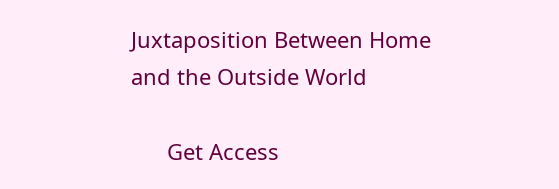Juxtaposition Between Home and the Outside World

      Get Access